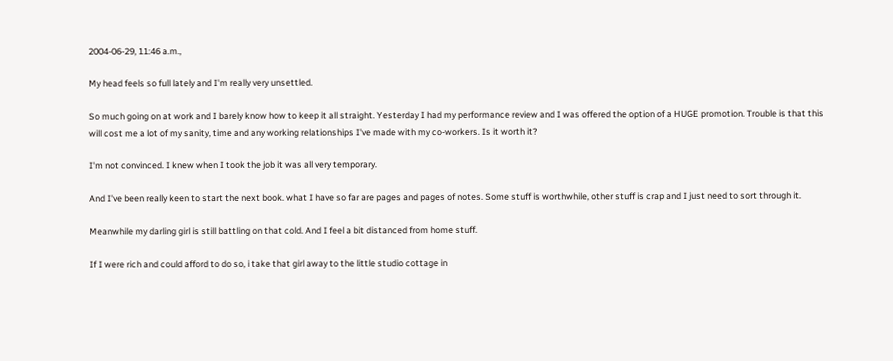2004-06-29, 11:46 a.m.,

My head feels so full lately and I'm really very unsettled.

So much going on at work and I barely know how to keep it all straight. Yesterday I had my performance review and I was offered the option of a HUGE promotion. Trouble is that this will cost me a lot of my sanity, time and any working relationships I've made with my co-workers. Is it worth it?

I'm not convinced. I knew when I took the job it was all very temporary.

And I've been really keen to start the next book. what I have so far are pages and pages of notes. Some stuff is worthwhile, other stuff is crap and I just need to sort through it.

Meanwhile my darling girl is still battling on that cold. And I feel a bit distanced from home stuff.

If I were rich and could afford to do so, i take that girl away to the little studio cottage in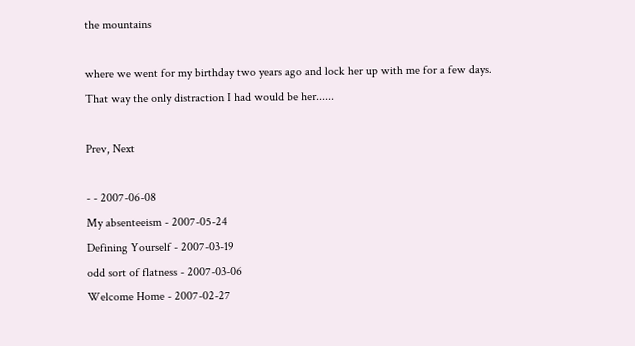the mountains

where we went for my birthday two years ago and lock her up with me for a few days. That way the only distraction I had would be her......

Prev, Next

- - 2007-06-08
My absenteeism - 2007-05-24
Defining Yourself - 2007-03-19
odd sort of flatness - 2007-03-06
Welcome Home - 2007-02-27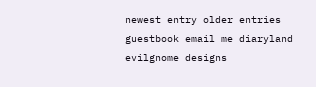newest entry older entries guestbook email me diaryland evilgnome designs